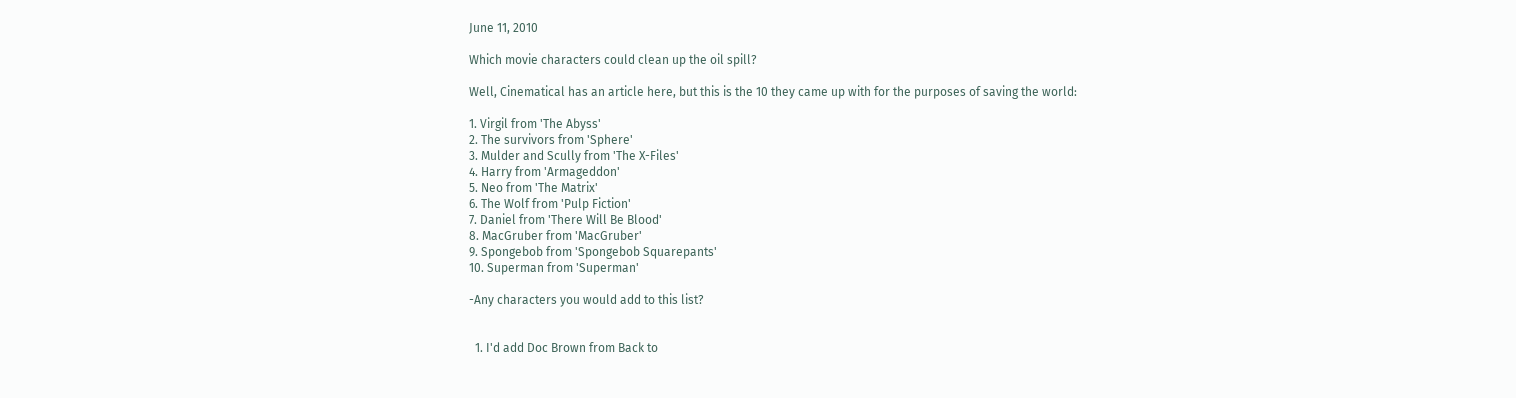June 11, 2010

Which movie characters could clean up the oil spill?

Well, Cinematical has an article here, but this is the 10 they came up with for the purposes of saving the world:

1. Virgil from 'The Abyss'
2. The survivors from 'Sphere'
3. Mulder and Scully from 'The X-Files'
4. Harry from 'Armageddon'
5. Neo from 'The Matrix'
6. The Wolf from 'Pulp Fiction'
7. Daniel from 'There Will Be Blood'
8. MacGruber from 'MacGruber'
9. Spongebob from 'Spongebob Squarepants'
10. Superman from 'Superman'

-Any characters you would add to this list?


  1. I'd add Doc Brown from Back to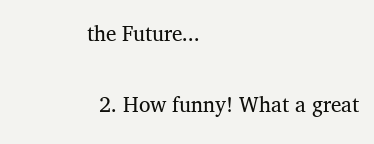the Future...

  2. How funny! What a great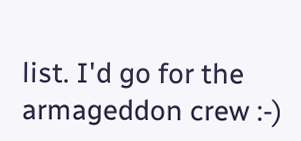list. I'd go for the armageddon crew :-)